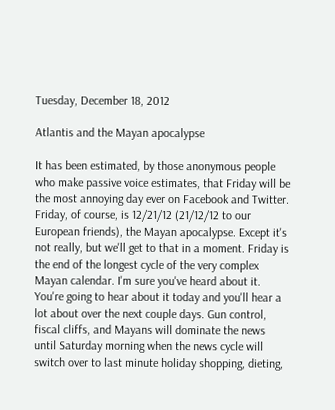Tuesday, December 18, 2012

Atlantis and the Mayan apocalypse

It has been estimated, by those anonymous people who make passive voice estimates, that Friday will be the most annoying day ever on Facebook and Twitter. Friday, of course, is 12/21/12 (21/12/12 to our European friends), the Mayan apocalypse. Except it's not really, but we'll get to that in a moment. Friday is the end of the longest cycle of the very complex Mayan calendar. I'm sure you've heard about it. You're going to hear about it today and you'll hear a lot about over the next couple days. Gun control, fiscal cliffs, and Mayans will dominate the news until Saturday morning when the news cycle will switch over to last minute holiday shopping, dieting,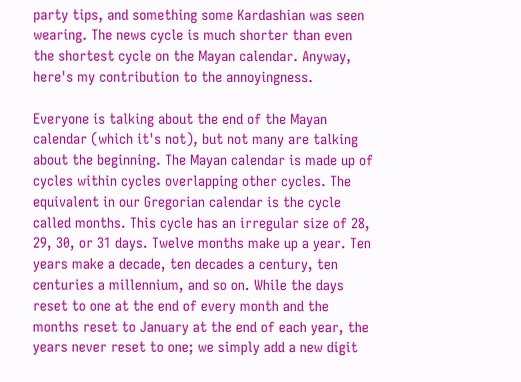party tips, and something some Kardashian was seen wearing. The news cycle is much shorter than even the shortest cycle on the Mayan calendar. Anyway, here's my contribution to the annoyingness.

Everyone is talking about the end of the Mayan calendar (which it's not), but not many are talking about the beginning. The Mayan calendar is made up of cycles within cycles overlapping other cycles. The equivalent in our Gregorian calendar is the cycle called months. This cycle has an irregular size of 28, 29, 30, or 31 days. Twelve months make up a year. Ten years make a decade, ten decades a century, ten centuries a millennium, and so on. While the days reset to one at the end of every month and the months reset to January at the end of each year, the years never reset to one; we simply add a new digit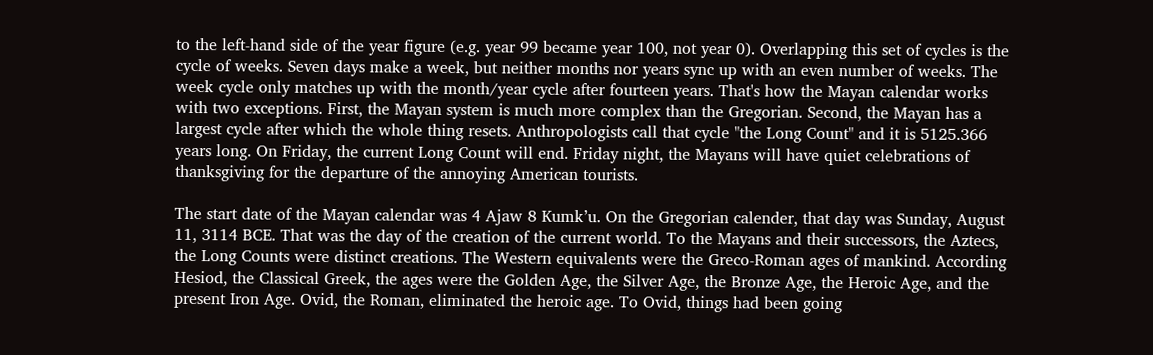to the left-hand side of the year figure (e.g. year 99 became year 100, not year 0). Overlapping this set of cycles is the cycle of weeks. Seven days make a week, but neither months nor years sync up with an even number of weeks. The week cycle only matches up with the month/year cycle after fourteen years. That's how the Mayan calendar works with two exceptions. First, the Mayan system is much more complex than the Gregorian. Second, the Mayan has a largest cycle after which the whole thing resets. Anthropologists call that cycle "the Long Count" and it is 5125.366 years long. On Friday, the current Long Count will end. Friday night, the Mayans will have quiet celebrations of thanksgiving for the departure of the annoying American tourists.

The start date of the Mayan calendar was 4 Ajaw 8 Kumk’u. On the Gregorian calender, that day was Sunday, August 11, 3114 BCE. That was the day of the creation of the current world. To the Mayans and their successors, the Aztecs, the Long Counts were distinct creations. The Western equivalents were the Greco-Roman ages of mankind. According Hesiod, the Classical Greek, the ages were the Golden Age, the Silver Age, the Bronze Age, the Heroic Age, and the present Iron Age. Ovid, the Roman, eliminated the heroic age. To Ovid, things had been going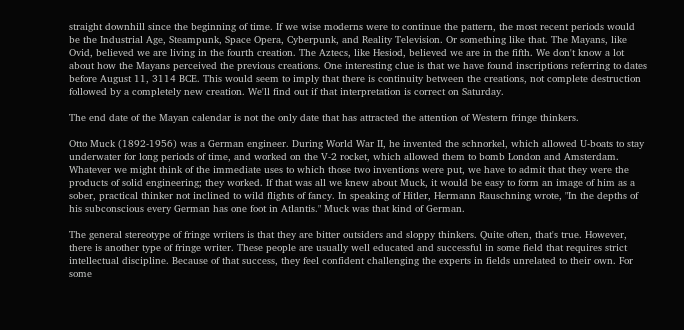straight downhill since the beginning of time. If we wise moderns were to continue the pattern, the most recent periods would be the Industrial Age, Steampunk, Space Opera, Cyberpunk, and Reality Television. Or something like that. The Mayans, like Ovid, believed we are living in the fourth creation. The Aztecs, like Hesiod, believed we are in the fifth. We don't know a lot about how the Mayans perceived the previous creations. One interesting clue is that we have found inscriptions referring to dates before August 11, 3114 BCE. This would seem to imply that there is continuity between the creations, not complete destruction followed by a completely new creation. We'll find out if that interpretation is correct on Saturday.

The end date of the Mayan calendar is not the only date that has attracted the attention of Western fringe thinkers.

Otto Muck (1892-1956) was a German engineer. During World War II, he invented the schnorkel, which allowed U-boats to stay underwater for long periods of time, and worked on the V-2 rocket, which allowed them to bomb London and Amsterdam. Whatever we might think of the immediate uses to which those two inventions were put, we have to admit that they were the products of solid engineering; they worked. If that was all we knew about Muck, it would be easy to form an image of him as a sober, practical thinker not inclined to wild flights of fancy. In speaking of Hitler, Hermann Rauschning wrote, "In the depths of his subconscious every German has one foot in Atlantis." Muck was that kind of German.

The general stereotype of fringe writers is that they are bitter outsiders and sloppy thinkers. Quite often, that's true. However, there is another type of fringe writer. These people are usually well educated and successful in some field that requires strict intellectual discipline. Because of that success, they feel confident challenging the experts in fields unrelated to their own. For some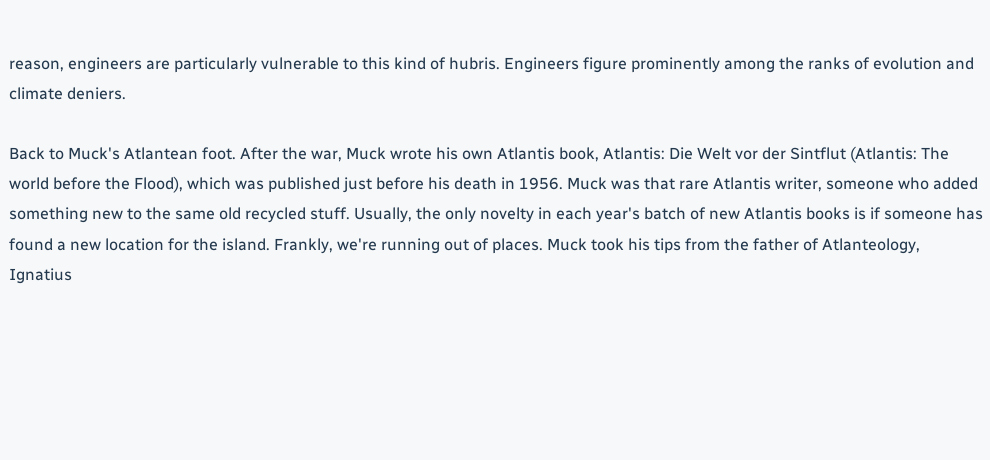reason, engineers are particularly vulnerable to this kind of hubris. Engineers figure prominently among the ranks of evolution and climate deniers.

Back to Muck's Atlantean foot. After the war, Muck wrote his own Atlantis book, Atlantis: Die Welt vor der Sintflut (Atlantis: The world before the Flood), which was published just before his death in 1956. Muck was that rare Atlantis writer, someone who added something new to the same old recycled stuff. Usually, the only novelty in each year's batch of new Atlantis books is if someone has found a new location for the island. Frankly, we're running out of places. Muck took his tips from the father of Atlanteology, Ignatius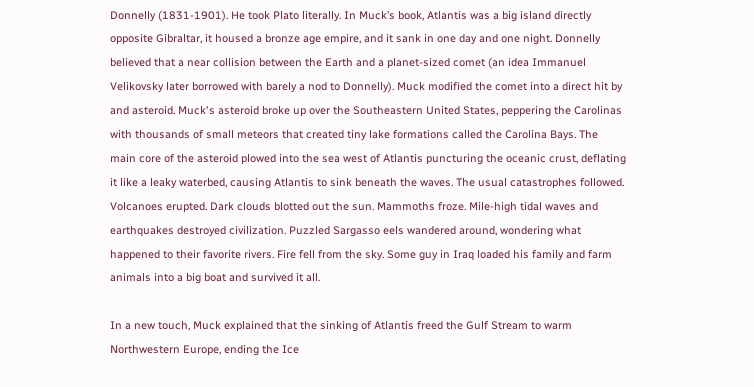Donnelly (1831-1901). He took Plato literally. In Muck’s book, Atlantis was a big island directly opposite Gibraltar, it housed a bronze age empire, and it sank in one day and one night. Donnelly believed that a near collision between the Earth and a planet-sized comet (an idea Immanuel Velikovsky later borrowed with barely a nod to Donnelly). Muck modified the comet into a direct hit by and asteroid. Muck's asteroid broke up over the Southeastern United States, peppering the Carolinas with thousands of small meteors that created tiny lake formations called the Carolina Bays. The main core of the asteroid plowed into the sea west of Atlantis puncturing the oceanic crust, deflating it like a leaky waterbed, causing Atlantis to sink beneath the waves. The usual catastrophes followed. Volcanoes erupted. Dark clouds blotted out the sun. Mammoths froze. Mile-high tidal waves and earthquakes destroyed civilization. Puzzled Sargasso eels wandered around, wondering what happened to their favorite rivers. Fire fell from the sky. Some guy in Iraq loaded his family and farm animals into a big boat and survived it all.

In a new touch, Muck explained that the sinking of Atlantis freed the Gulf Stream to warm Northwestern Europe, ending the Ice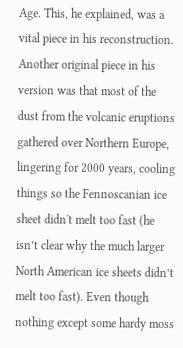Age. This, he explained, was a vital piece in his reconstruction. Another original piece in his version was that most of the dust from the volcanic eruptions gathered over Northern Europe, lingering for 2000 years, cooling things so the Fennoscanian ice sheet didn't melt too fast (he isn’t clear why the much larger North American ice sheets didn’t melt too fast). Even though nothing except some hardy moss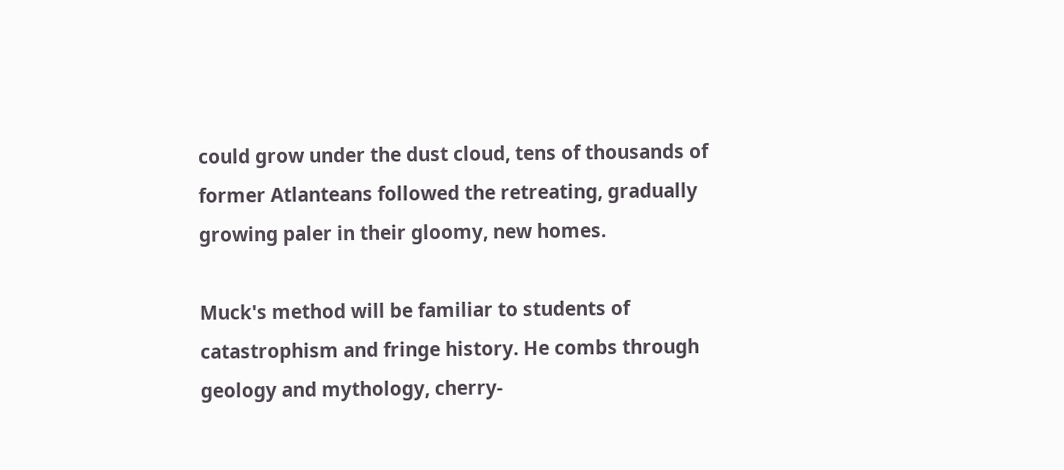could grow under the dust cloud, tens of thousands of former Atlanteans followed the retreating, gradually growing paler in their gloomy, new homes.

Muck's method will be familiar to students of catastrophism and fringe history. He combs through geology and mythology, cherry-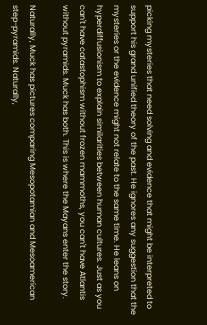picking mysteries that need solving and evidence that might be interpreted to support his grand unified theory of the past. He ignores any suggestion that the mysteries or the evidence might not relate to the same time. He leans on hyperdiffusionism to explain similarities between human cultures. Just as you can't have catastophism without frozen mammoths, you can't have Atlantis without pyramids. Muck has both. This is where the Mayans enter the story.

Naturally, Muck has pictures comparing Mesopotamian and Mesoamerican step-pyramids. Naturally,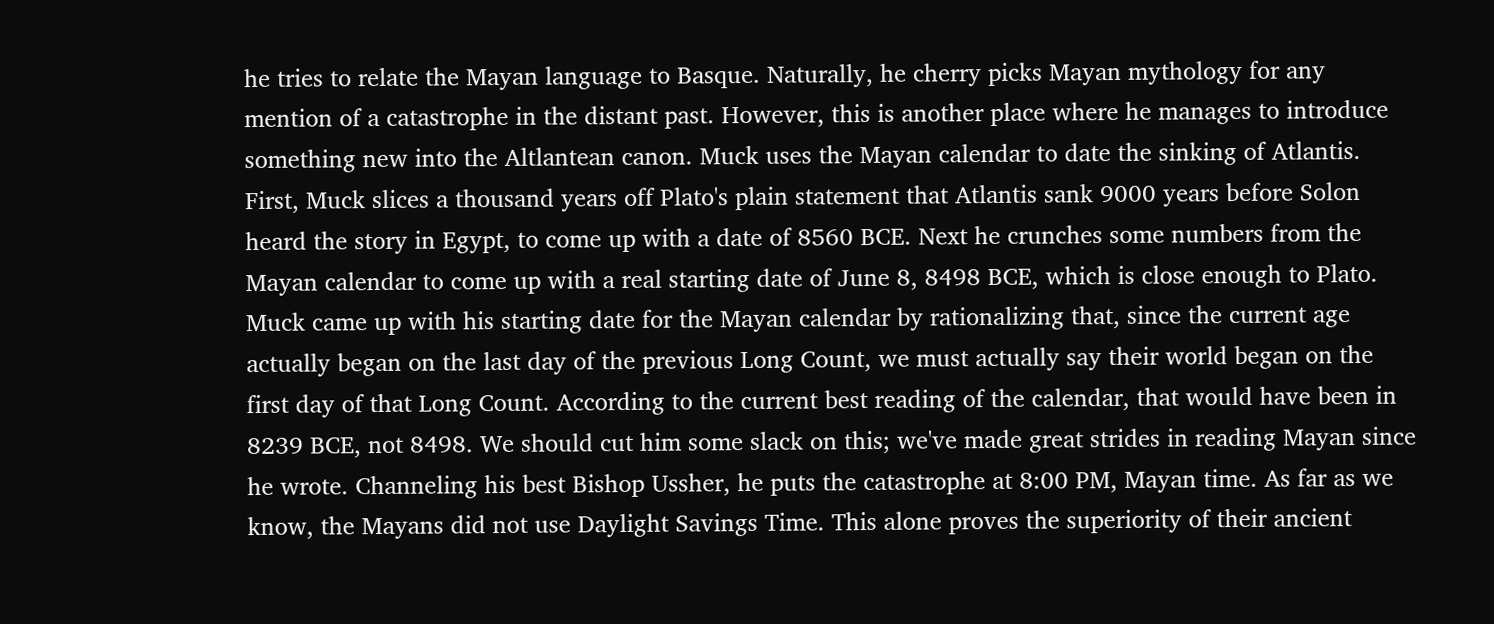he tries to relate the Mayan language to Basque. Naturally, he cherry picks Mayan mythology for any mention of a catastrophe in the distant past. However, this is another place where he manages to introduce something new into the Altlantean canon. Muck uses the Mayan calendar to date the sinking of Atlantis. First, Muck slices a thousand years off Plato's plain statement that Atlantis sank 9000 years before Solon heard the story in Egypt, to come up with a date of 8560 BCE. Next he crunches some numbers from the Mayan calendar to come up with a real starting date of June 8, 8498 BCE, which is close enough to Plato. Muck came up with his starting date for the Mayan calendar by rationalizing that, since the current age actually began on the last day of the previous Long Count, we must actually say their world began on the first day of that Long Count. According to the current best reading of the calendar, that would have been in 8239 BCE, not 8498. We should cut him some slack on this; we've made great strides in reading Mayan since he wrote. Channeling his best Bishop Ussher, he puts the catastrophe at 8:00 PM, Mayan time. As far as we know, the Mayans did not use Daylight Savings Time. This alone proves the superiority of their ancient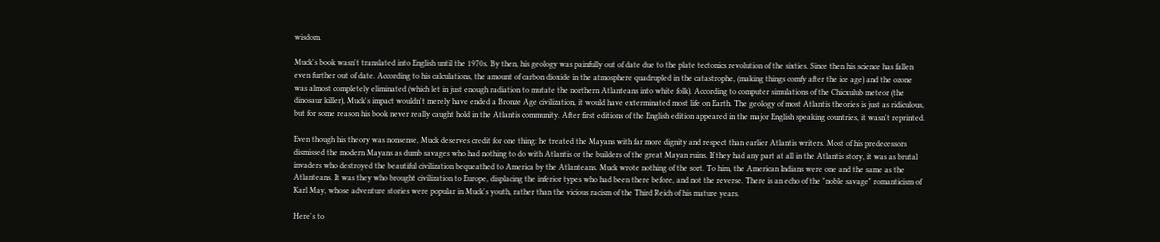wisdom.

Muck's book wasn't translated into English until the 1970s. By then, his geology was painfully out of date due to the plate tectonics revolution of the sixties. Since then his science has fallen even further out of date. According to his calculations, the amount of carbon dioxide in the atmosphere quadrupled in the catastrophe, (making things comfy after the ice age) and the ozone was almost completely eliminated (which let in just enough radiation to mutate the northern Atlanteans into white folk). According to computer simulations of the Chicxulub meteor (the dinosaur killer), Muck's impact wouldn't merely have ended a Bronze Age civilization, it would have exterminated most life on Earth. The geology of most Atlantis theories is just as ridiculous, but for some reason his book never really caught hold in the Atlantis community. After first editions of the English edition appeared in the major English speaking countries, it wasn't reprinted.

Even though his theory was nonsense, Muck deserves credit for one thing: he treated the Mayans with far more dignity and respect than earlier Atlantis writers. Most of his predecessors dismissed the modern Mayans as dumb savages who had nothing to do with Atlantis or the builders of the great Mayan ruins. If they had any part at all in the Atlantis story, it was as brutal invaders who destroyed the beautiful civilization bequeathed to America by the Atlanteans. Muck wrote nothing of the sort. To him, the American Indians were one and the same as the Atlanteans. It was they who brought civilization to Europe, displacing the inferior types who had been there before, and not the reverse. There is an echo of the "noble savage" romanticism of Karl May, whose adventure stories were popular in Muck's youth, rather than the vicious racism of the Third Reich of his mature years.

Here's to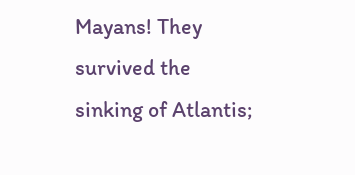Mayans! They survived the sinking of Atlantis;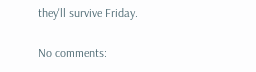they'll survive Friday.

No comments: